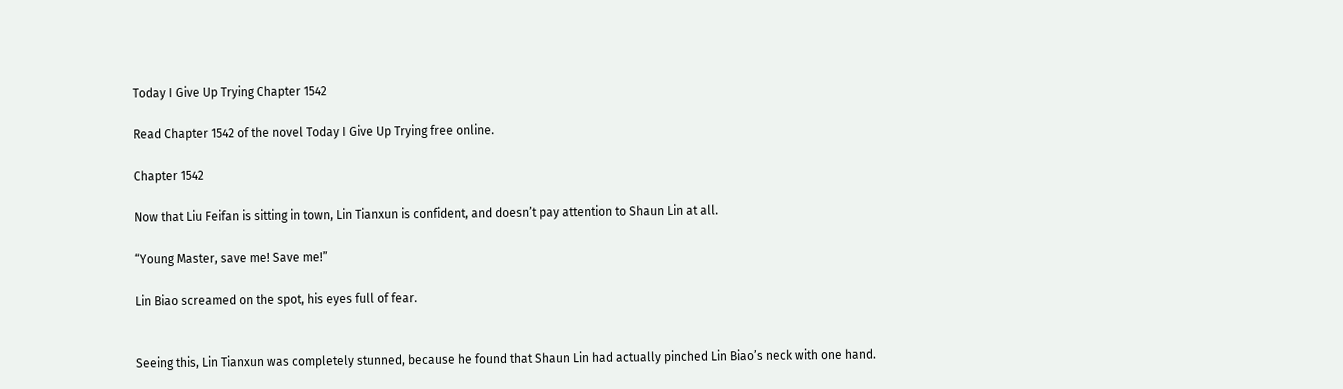Today I Give Up Trying Chapter 1542

Read Chapter 1542 of the novel Today I Give Up Trying free online.

Chapter 1542

Now that Liu Feifan is sitting in town, Lin Tianxun is confident, and doesn’t pay attention to Shaun Lin at all.

“Young Master, save me! Save me!”

Lin Biao screamed on the spot, his eyes full of fear.


Seeing this, Lin Tianxun was completely stunned, because he found that Shaun Lin had actually pinched Lin Biao’s neck with one hand.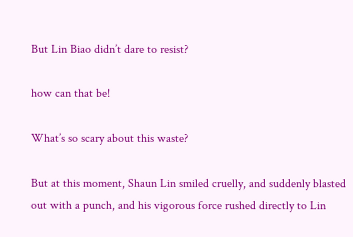But Lin Biao didn’t dare to resist?

how can that be!

What’s so scary about this waste?

But at this moment, Shaun Lin smiled cruelly, and suddenly blasted out with a punch, and his vigorous force rushed directly to Lin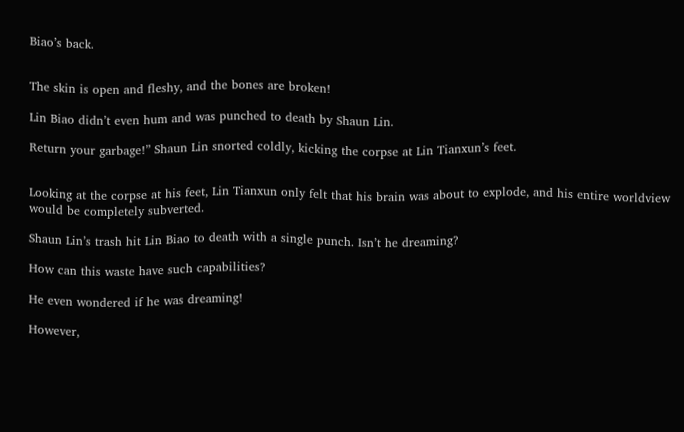Biao’s back.


The skin is open and fleshy, and the bones are broken!

Lin Biao didn’t even hum and was punched to death by Shaun Lin.

Return your garbage!” Shaun Lin snorted coldly, kicking the corpse at Lin Tianxun’s feet.


Looking at the corpse at his feet, Lin Tianxun only felt that his brain was about to explode, and his entire worldview would be completely subverted.

Shaun Lin’s trash hit Lin Biao to death with a single punch. Isn’t he dreaming?

How can this waste have such capabilities?

He even wondered if he was dreaming!

However,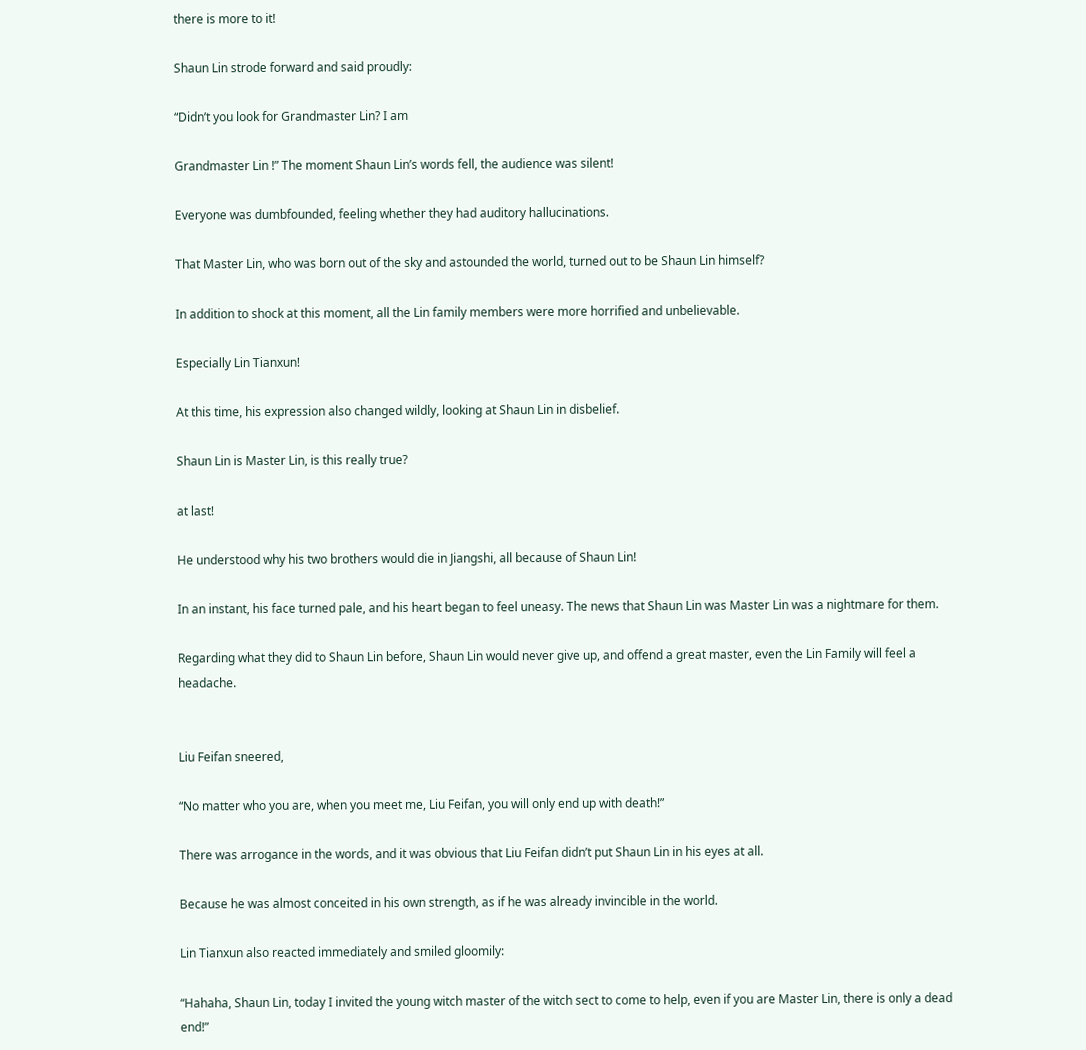there is more to it!

Shaun Lin strode forward and said proudly:

“Didn’t you look for Grandmaster Lin? I am

Grandmaster Lin !” The moment Shaun Lin’s words fell, the audience was silent!

Everyone was dumbfounded, feeling whether they had auditory hallucinations.

That Master Lin, who was born out of the sky and astounded the world, turned out to be Shaun Lin himself?

In addition to shock at this moment, all the Lin family members were more horrified and unbelievable.

Especially Lin Tianxun!

At this time, his expression also changed wildly, looking at Shaun Lin in disbelief.

Shaun Lin is Master Lin, is this really true?

at last!

He understood why his two brothers would die in Jiangshi, all because of Shaun Lin!

In an instant, his face turned pale, and his heart began to feel uneasy. The news that Shaun Lin was Master Lin was a nightmare for them.

Regarding what they did to Shaun Lin before, Shaun Lin would never give up, and offend a great master, even the Lin Family will feel a headache.


Liu Feifan sneered,

“No matter who you are, when you meet me, Liu Feifan, you will only end up with death!”

There was arrogance in the words, and it was obvious that Liu Feifan didn’t put Shaun Lin in his eyes at all.

Because he was almost conceited in his own strength, as if he was already invincible in the world.

Lin Tianxun also reacted immediately and smiled gloomily:

“Hahaha, Shaun Lin, today I invited the young witch master of the witch sect to come to help, even if you are Master Lin, there is only a dead end!”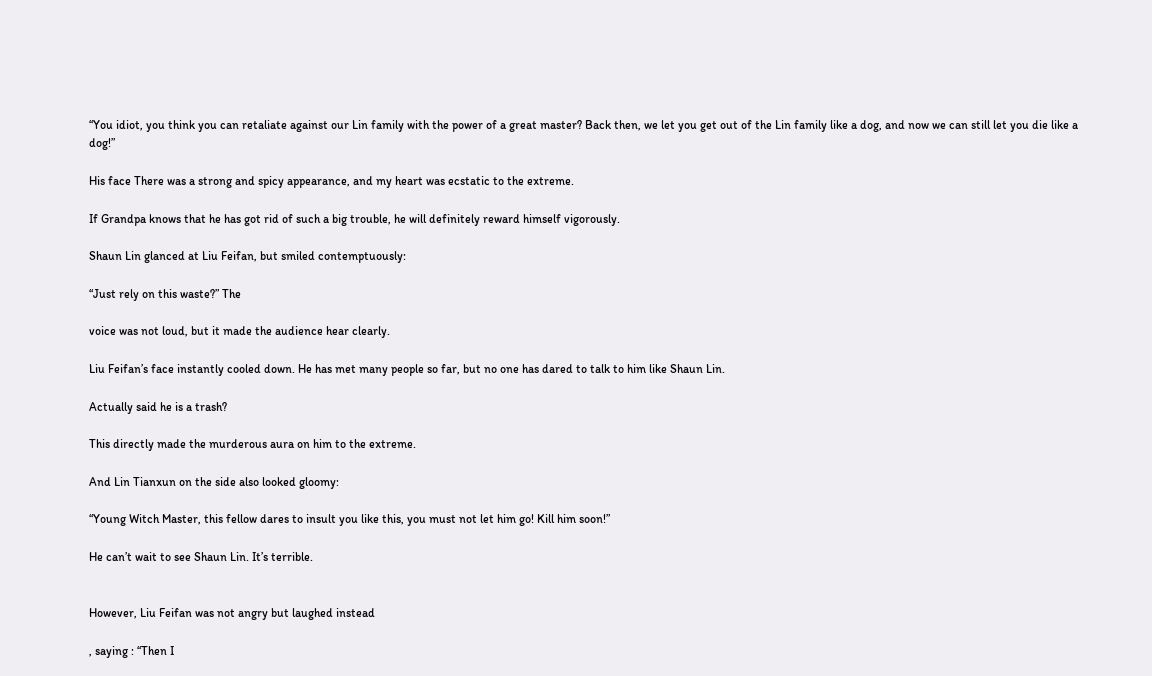“You idiot, you think you can retaliate against our Lin family with the power of a great master? Back then, we let you get out of the Lin family like a dog, and now we can still let you die like a dog!”

His face There was a strong and spicy appearance, and my heart was ecstatic to the extreme.

If Grandpa knows that he has got rid of such a big trouble, he will definitely reward himself vigorously.

Shaun Lin glanced at Liu Feifan, but smiled contemptuously:

“Just rely on this waste?” The

voice was not loud, but it made the audience hear clearly.

Liu Feifan’s face instantly cooled down. He has met many people so far, but no one has dared to talk to him like Shaun Lin.

Actually said he is a trash?

This directly made the murderous aura on him to the extreme.

And Lin Tianxun on the side also looked gloomy:

“Young Witch Master, this fellow dares to insult you like this, you must not let him go! Kill him soon!”

He can’t wait to see Shaun Lin. It’s terrible.


However, Liu Feifan was not angry but laughed instead

, saying : “Then I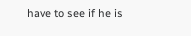have to see if he is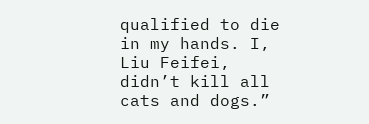qualified to die in my hands. I, Liu Feifei, didn’t kill all cats and dogs.”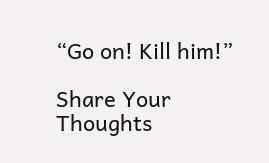“Go on! Kill him!”

Share Your Thoughts